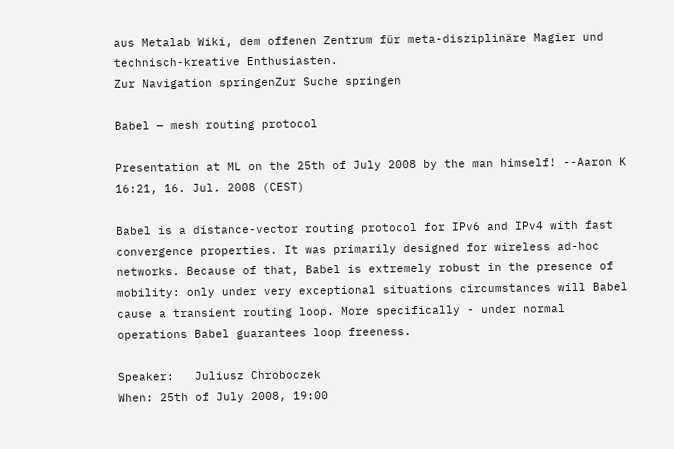aus Metalab Wiki, dem offenen Zentrum für meta-disziplinäre Magier und technisch-kreative Enthusiasten.
Zur Navigation springenZur Suche springen

Babel — mesh routing protocol

Presentation at ML on the 25th of July 2008 by the man himself! --Aaron K 16:21, 16. Jul. 2008 (CEST)

Babel is a distance-vector routing protocol for IPv6 and IPv4 with fast convergence properties. It was primarily designed for wireless ad-hoc networks. Because of that, Babel is extremely robust in the presence of mobility: only under very exceptional situations circumstances will Babel cause a transient routing loop. More specifically - under normal operations Babel guarantees loop freeness.

Speaker:   Juliusz Chroboczek
When: 25th of July 2008, 19:00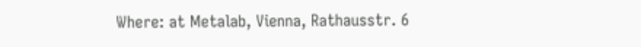Where: at Metalab, Vienna, Rathausstr. 6